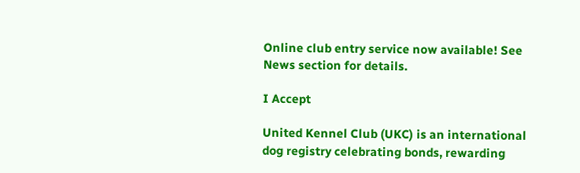Online club entry service now available! See News section for details.

I Accept

United Kennel Club (UKC) is an international dog registry celebrating bonds, rewarding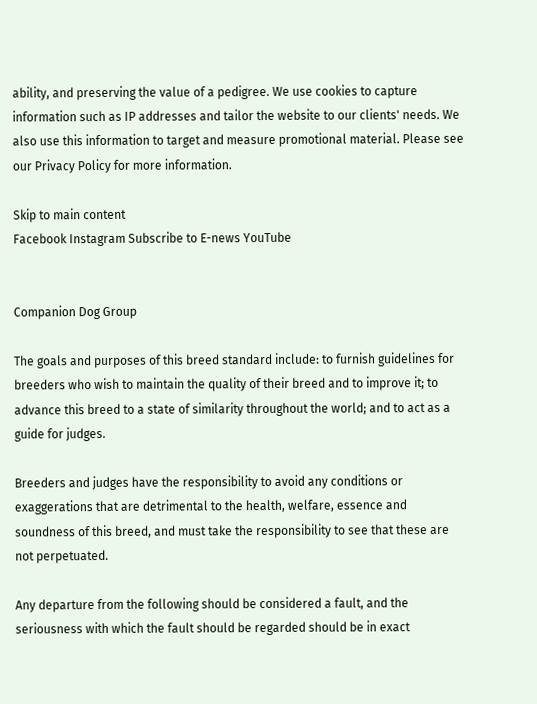ability, and preserving the value of a pedigree. We use cookies to capture information such as IP addresses and tailor the website to our clients' needs. We also use this information to target and measure promotional material. Please see our Privacy Policy for more information.

Skip to main content
Facebook Instagram Subscribe to E-news YouTube


Companion Dog Group

The goals and purposes of this breed standard include: to furnish guidelines for breeders who wish to maintain the quality of their breed and to improve it; to advance this breed to a state of similarity throughout the world; and to act as a guide for judges.

Breeders and judges have the responsibility to avoid any conditions or exaggerations that are detrimental to the health, welfare, essence and soundness of this breed, and must take the responsibility to see that these are not perpetuated.

Any departure from the following should be considered a fault, and the seriousness with which the fault should be regarded should be in exact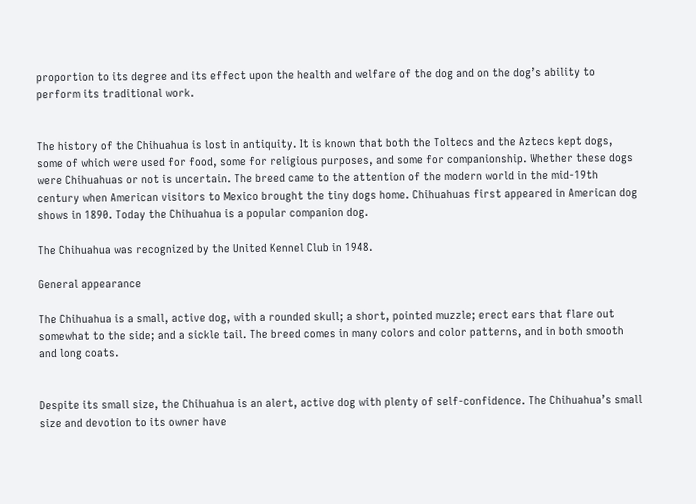proportion to its degree and its effect upon the health and welfare of the dog and on the dog’s ability to perform its traditional work.


The history of the Chihuahua is lost in antiquity. It is known that both the Toltecs and the Aztecs kept dogs, some of which were used for food, some for religious purposes, and some for companionship. Whether these dogs were Chihuahuas or not is uncertain. The breed came to the attention of the modern world in the mid-19th century when American visitors to Mexico brought the tiny dogs home. Chihuahuas first appeared in American dog shows in 1890. Today the Chihuahua is a popular companion dog.

The Chihuahua was recognized by the United Kennel Club in 1948.

General appearance

The Chihuahua is a small, active dog, with a rounded skull; a short, pointed muzzle; erect ears that flare out somewhat to the side; and a sickle tail. The breed comes in many colors and color patterns, and in both smooth and long coats.


Despite its small size, the Chihuahua is an alert, active dog with plenty of self-confidence. The Chihuahua’s small size and devotion to its owner have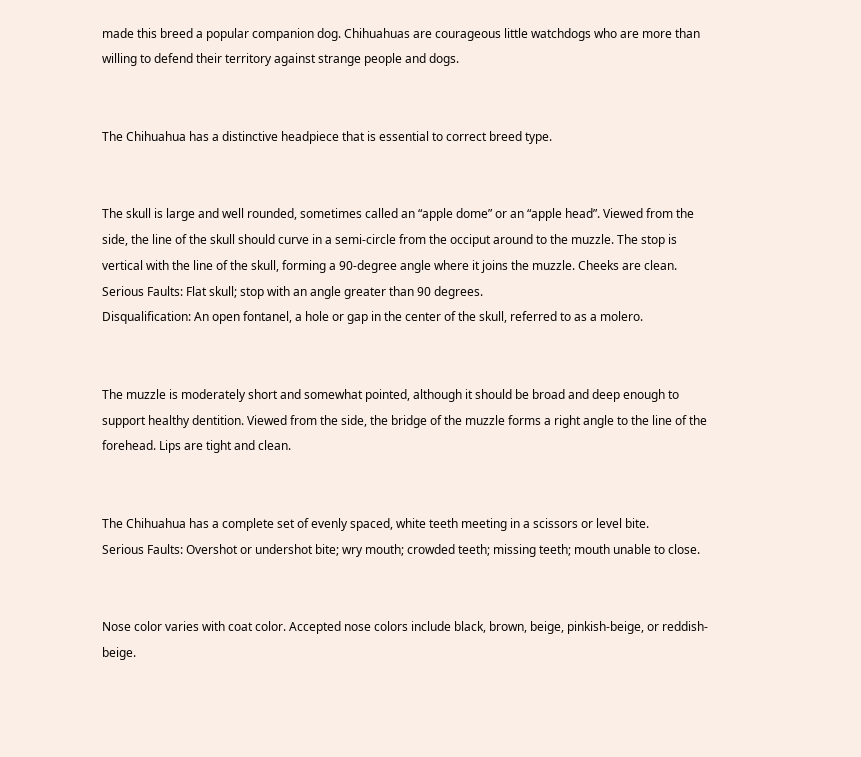made this breed a popular companion dog. Chihuahuas are courageous little watchdogs who are more than willing to defend their territory against strange people and dogs.


The Chihuahua has a distinctive headpiece that is essential to correct breed type.


The skull is large and well rounded, sometimes called an “apple dome” or an “apple head”. Viewed from the side, the line of the skull should curve in a semi-circle from the occiput around to the muzzle. The stop is vertical with the line of the skull, forming a 90-degree angle where it joins the muzzle. Cheeks are clean.
Serious Faults: Flat skull; stop with an angle greater than 90 degrees.
Disqualification: An open fontanel, a hole or gap in the center of the skull, referred to as a molero.


The muzzle is moderately short and somewhat pointed, although it should be broad and deep enough to support healthy dentition. Viewed from the side, the bridge of the muzzle forms a right angle to the line of the forehead. Lips are tight and clean.


The Chihuahua has a complete set of evenly spaced, white teeth meeting in a scissors or level bite.
Serious Faults: Overshot or undershot bite; wry mouth; crowded teeth; missing teeth; mouth unable to close.


Nose color varies with coat color. Accepted nose colors include black, brown, beige, pinkish-beige, or reddish-beige.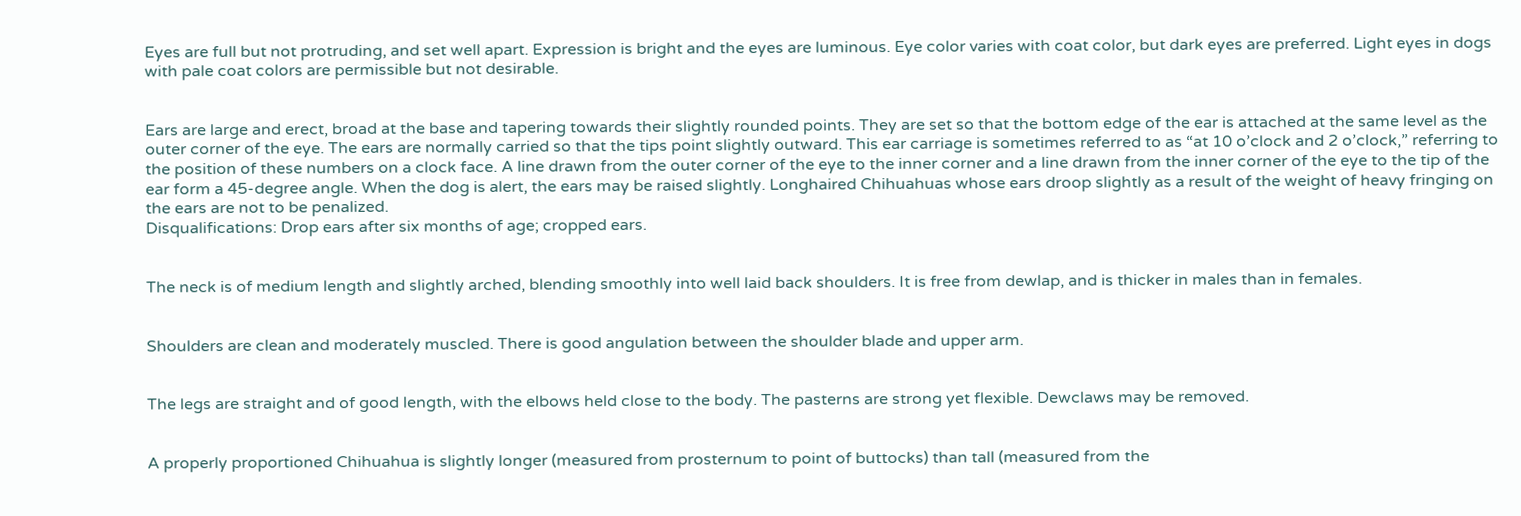Eyes are full but not protruding, and set well apart. Expression is bright and the eyes are luminous. Eye color varies with coat color, but dark eyes are preferred. Light eyes in dogs with pale coat colors are permissible but not desirable.


Ears are large and erect, broad at the base and tapering towards their slightly rounded points. They are set so that the bottom edge of the ear is attached at the same level as the outer corner of the eye. The ears are normally carried so that the tips point slightly outward. This ear carriage is sometimes referred to as “at 10 o’clock and 2 o’clock,” referring to the position of these numbers on a clock face. A line drawn from the outer corner of the eye to the inner corner and a line drawn from the inner corner of the eye to the tip of the ear form a 45-degree angle. When the dog is alert, the ears may be raised slightly. Longhaired Chihuahuas whose ears droop slightly as a result of the weight of heavy fringing on the ears are not to be penalized.
Disqualifications: Drop ears after six months of age; cropped ears.


The neck is of medium length and slightly arched, blending smoothly into well laid back shoulders. It is free from dewlap, and is thicker in males than in females.


Shoulders are clean and moderately muscled. There is good angulation between the shoulder blade and upper arm.


The legs are straight and of good length, with the elbows held close to the body. The pasterns are strong yet flexible. Dewclaws may be removed.


A properly proportioned Chihuahua is slightly longer (measured from prosternum to point of buttocks) than tall (measured from the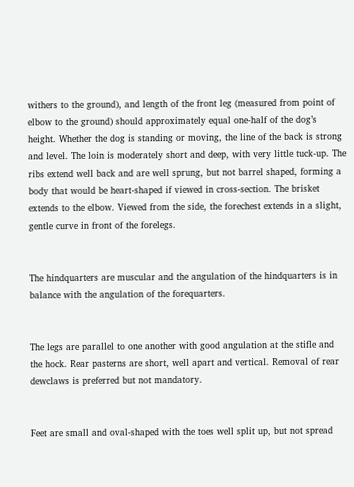withers to the ground), and length of the front leg (measured from point of elbow to the ground) should approximately equal one-half of the dog’s height. Whether the dog is standing or moving, the line of the back is strong and level. The loin is moderately short and deep, with very little tuck-up. The ribs extend well back and are well sprung, but not barrel shaped, forming a body that would be heart-shaped if viewed in cross-section. The brisket extends to the elbow. Viewed from the side, the forechest extends in a slight, gentle curve in front of the forelegs.


The hindquarters are muscular and the angulation of the hindquarters is in balance with the angulation of the forequarters.


The legs are parallel to one another with good angulation at the stifle and the hock. Rear pasterns are short, well apart and vertical. Removal of rear dewclaws is preferred but not mandatory.


Feet are small and oval-shaped with the toes well split up, but not spread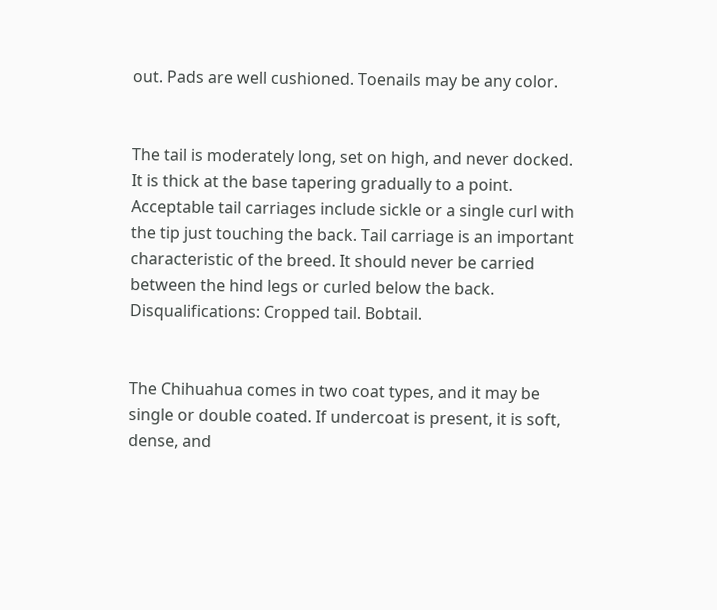out. Pads are well cushioned. Toenails may be any color.


The tail is moderately long, set on high, and never docked. It is thick at the base tapering gradually to a point.
Acceptable tail carriages include sickle or a single curl with the tip just touching the back. Tail carriage is an important characteristic of the breed. It should never be carried between the hind legs or curled below the back.
Disqualifications: Cropped tail. Bobtail.


The Chihuahua comes in two coat types, and it may be single or double coated. If undercoat is present, it is soft, dense, and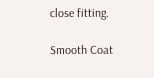close fitting.

Smooth Coat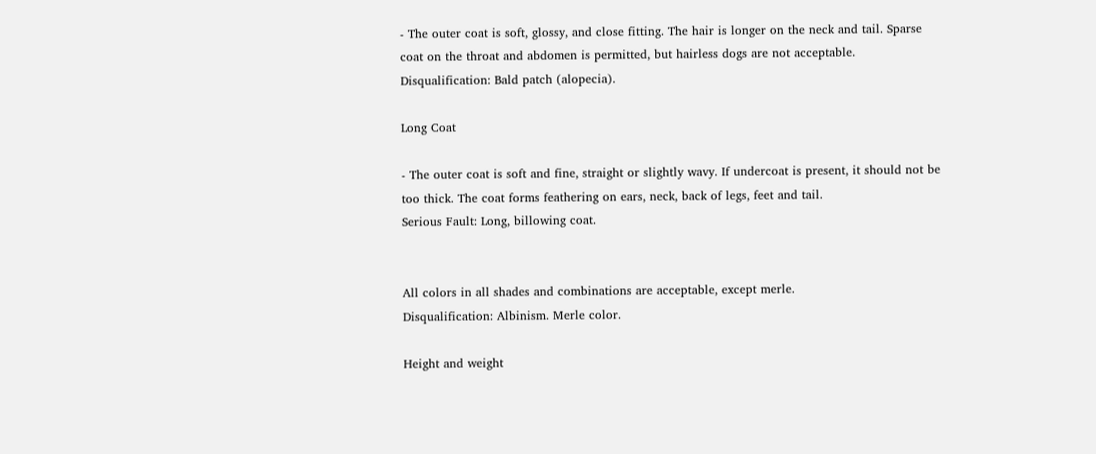- The outer coat is soft, glossy, and close fitting. The hair is longer on the neck and tail. Sparse coat on the throat and abdomen is permitted, but hairless dogs are not acceptable.
Disqualification: Bald patch (alopecia).

Long Coat

- The outer coat is soft and fine, straight or slightly wavy. If undercoat is present, it should not be too thick. The coat forms feathering on ears, neck, back of legs, feet and tail.
Serious Fault: Long, billowing coat.


All colors in all shades and combinations are acceptable, except merle.
Disqualification: Albinism. Merle color.

Height and weight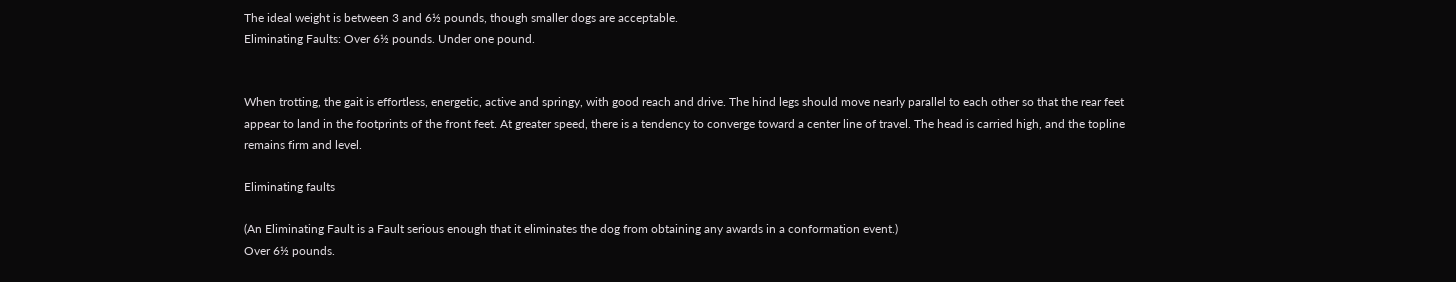The ideal weight is between 3 and 6½ pounds, though smaller dogs are acceptable.
Eliminating Faults: Over 6½ pounds. Under one pound.


When trotting, the gait is effortless, energetic, active and springy, with good reach and drive. The hind legs should move nearly parallel to each other so that the rear feet appear to land in the footprints of the front feet. At greater speed, there is a tendency to converge toward a center line of travel. The head is carried high, and the topline remains firm and level.

Eliminating faults

(An Eliminating Fault is a Fault serious enough that it eliminates the dog from obtaining any awards in a conformation event.)
Over 6½ pounds.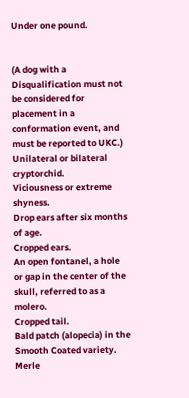Under one pound.


(A dog with a Disqualification must not be considered for placement in a conformation event, and must be reported to UKC.)
Unilateral or bilateral cryptorchid.
Viciousness or extreme shyness.
Drop ears after six months of age.
Cropped ears.
An open fontanel, a hole or gap in the center of the skull, referred to as a molero.
Cropped tail.
Bald patch (alopecia) in the Smooth Coated variety.
Merle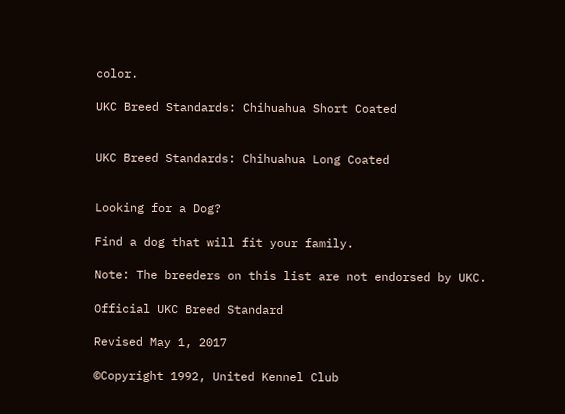color.

UKC Breed Standards: Chihuahua Short Coated


UKC Breed Standards: Chihuahua Long Coated


Looking for a Dog?

Find a dog that will fit your family.

Note: The breeders on this list are not endorsed by UKC.

Official UKC Breed Standard

Revised May 1, 2017

©Copyright 1992, United Kennel Club